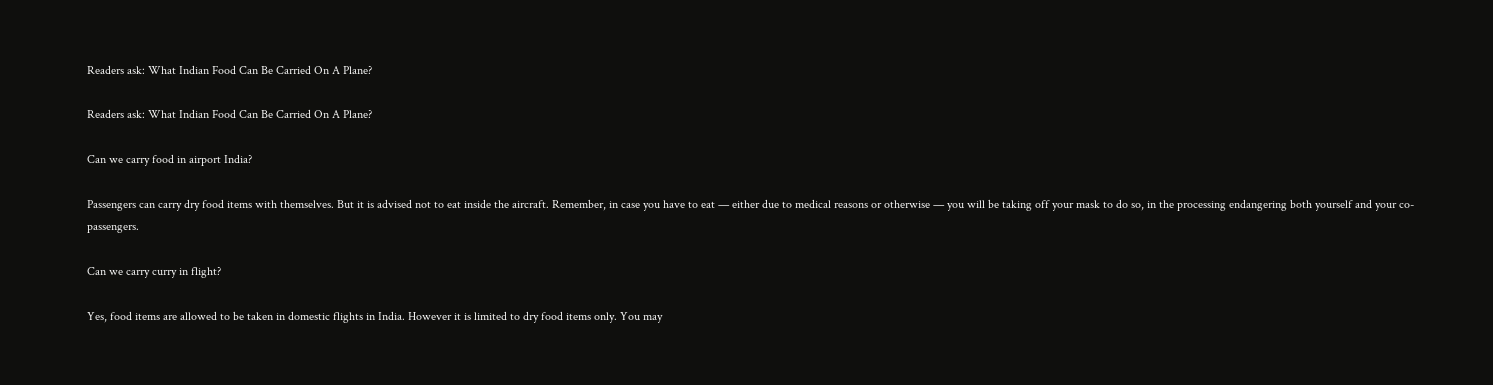Readers ask: What Indian Food Can Be Carried On A Plane?

Readers ask: What Indian Food Can Be Carried On A Plane?

Can we carry food in airport India?

Passengers can carry dry food items with themselves. But it is advised not to eat inside the aircraft. Remember, in case you have to eat — either due to medical reasons or otherwise — you will be taking off your mask to do so, in the processing endangering both yourself and your co-passengers.

Can we carry curry in flight?

Yes, food items are allowed to be taken in domestic flights in India. However it is limited to dry food items only. You may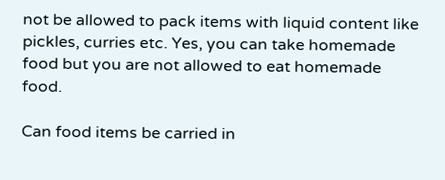not be allowed to pack items with liquid content like pickles, curries etc. Yes, you can take homemade food but you are not allowed to eat homemade food.

Can food items be carried in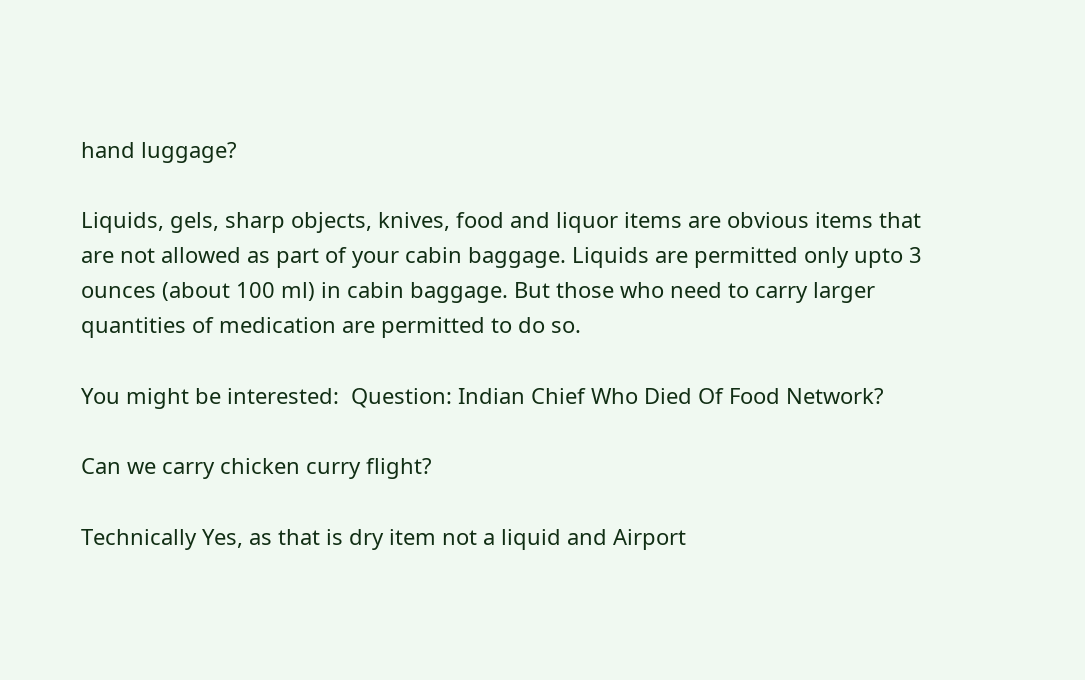hand luggage?

Liquids, gels, sharp objects, knives, food and liquor items are obvious items that are not allowed as part of your cabin baggage. Liquids are permitted only upto 3 ounces (about 100 ml) in cabin baggage. But those who need to carry larger quantities of medication are permitted to do so.

You might be interested:  Question: Indian Chief Who Died Of Food Network?

Can we carry chicken curry flight?

Technically Yes, as that is dry item not a liquid and Airport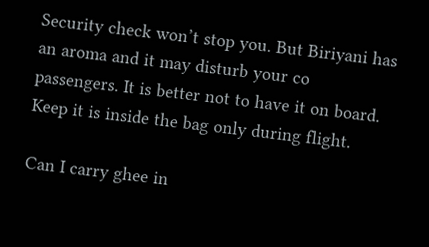Security check won’t stop you. But Biriyani has an aroma and it may disturb your co passengers. It is better not to have it on board. Keep it is inside the bag only during flight.

Can I carry ghee in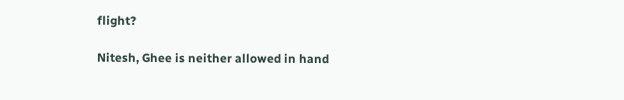flight?

Nitesh, Ghee is neither allowed in hand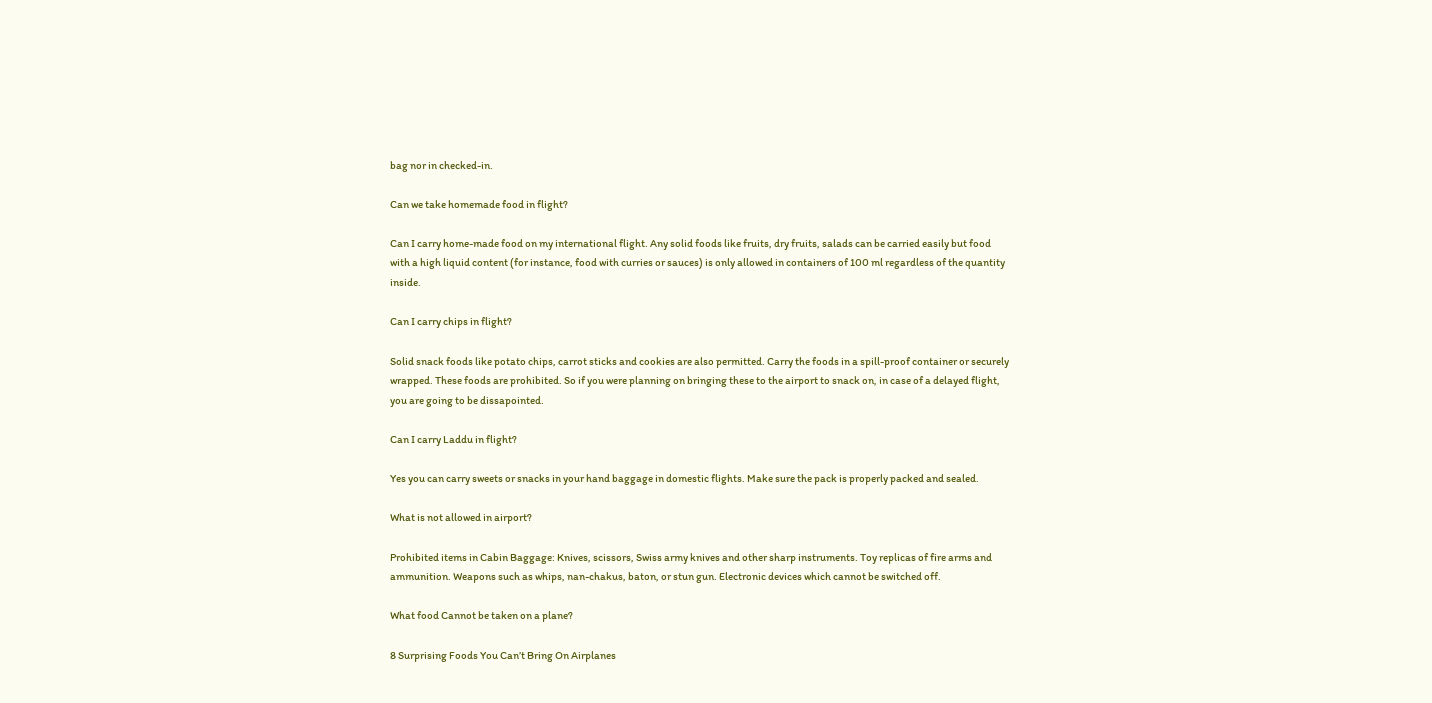bag nor in checked-in.

Can we take homemade food in flight?

Can I carry home-made food on my international flight. Any solid foods like fruits, dry fruits, salads can be carried easily but food with a high liquid content (for instance, food with curries or sauces) is only allowed in containers of 100 ml regardless of the quantity inside.

Can I carry chips in flight?

Solid snack foods like potato chips, carrot sticks and cookies are also permitted. Carry the foods in a spill-proof container or securely wrapped. These foods are prohibited. So if you were planning on bringing these to the airport to snack on, in case of a delayed flight, you are going to be dissapointed.

Can I carry Laddu in flight?

Yes you can carry sweets or snacks in your hand baggage in domestic flights. Make sure the pack is properly packed and sealed.

What is not allowed in airport?

Prohibited items in Cabin Baggage: Knives, scissors, Swiss army knives and other sharp instruments. Toy replicas of fire arms and ammunition. Weapons such as whips, nan-chakus, baton, or stun gun. Electronic devices which cannot be switched off.

What food Cannot be taken on a plane?

8 Surprising Foods You Can’t Bring On Airplanes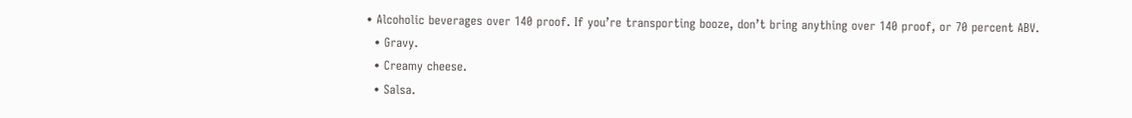• Alcoholic beverages over 140 proof. If you’re transporting booze, don’t bring anything over 140 proof, or 70 percent ABV.
  • Gravy.
  • Creamy cheese.
  • Salsa.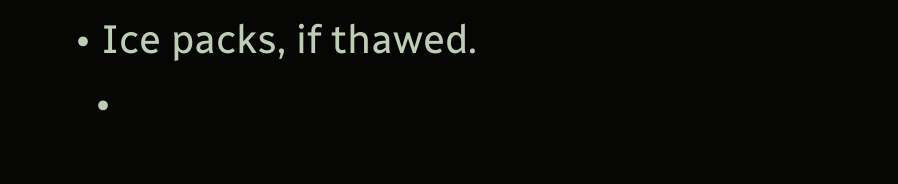• Ice packs, if thawed.
  •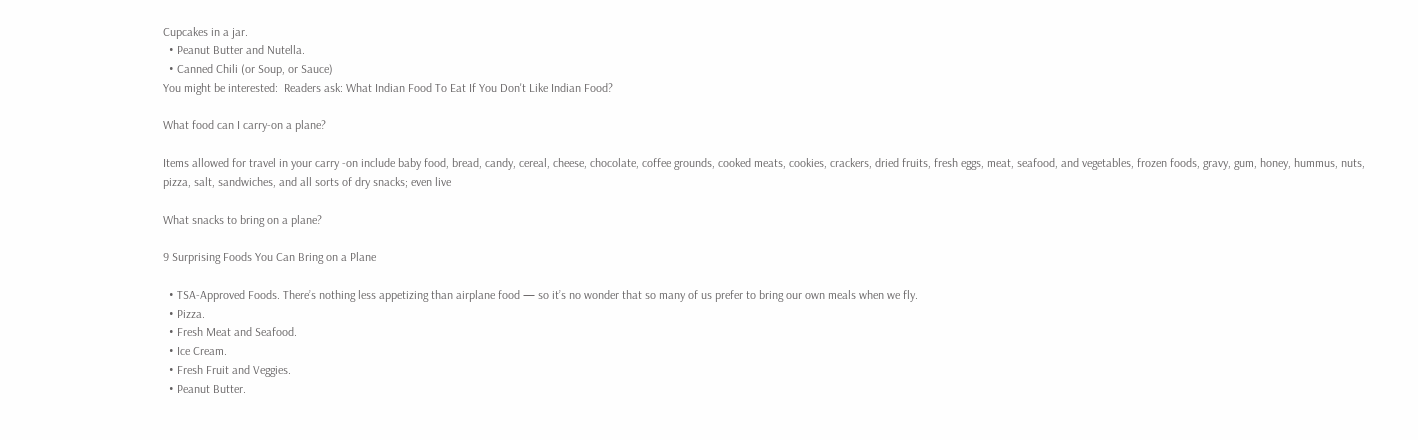Cupcakes in a jar.
  • Peanut Butter and Nutella.
  • Canned Chili (or Soup, or Sauce)
You might be interested:  Readers ask: What Indian Food To Eat If You Don't Like Indian Food?

What food can I carry-on a plane?

Items allowed for travel in your carry -on include baby food, bread, candy, cereal, cheese, chocolate, coffee grounds, cooked meats, cookies, crackers, dried fruits, fresh eggs, meat, seafood, and vegetables, frozen foods, gravy, gum, honey, hummus, nuts, pizza, salt, sandwiches, and all sorts of dry snacks; even live

What snacks to bring on a plane?

9 Surprising Foods You Can Bring on a Plane

  • TSA-Approved Foods. There’s nothing less appetizing than airplane food — so it’s no wonder that so many of us prefer to bring our own meals when we fly.
  • Pizza.
  • Fresh Meat and Seafood.
  • Ice Cream.
  • Fresh Fruit and Veggies.
  • Peanut Butter.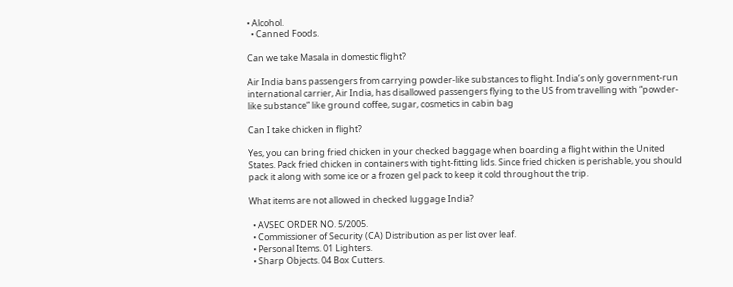• Alcohol.
  • Canned Foods.

Can we take Masala in domestic flight?

Air India bans passengers from carrying powder-like substances to flight. India’s only government-run international carrier, Air India, has disallowed passengers flying to the US from travelling with “powder-like substance” like ground coffee, sugar, cosmetics in cabin bag

Can I take chicken in flight?

Yes, you can bring fried chicken in your checked baggage when boarding a flight within the United States. Pack fried chicken in containers with tight-fitting lids. Since fried chicken is perishable, you should pack it along with some ice or a frozen gel pack to keep it cold throughout the trip.

What items are not allowed in checked luggage India?

  • AVSEC ORDER NO. 5/2005.
  • Commissioner of Security (CA) Distribution as per list over leaf.
  • Personal Items. 01 Lighters.
  • Sharp Objects. 04 Box Cutters.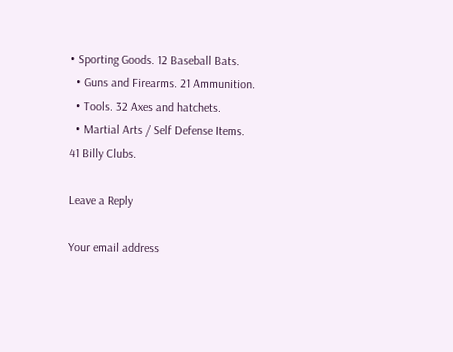• Sporting Goods. 12 Baseball Bats.
  • Guns and Firearms. 21 Ammunition.
  • Tools. 32 Axes and hatchets.
  • Martial Arts / Self Defense Items. 41 Billy Clubs.

Leave a Reply

Your email address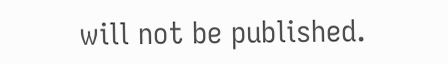will not be published.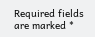Required fields are marked *